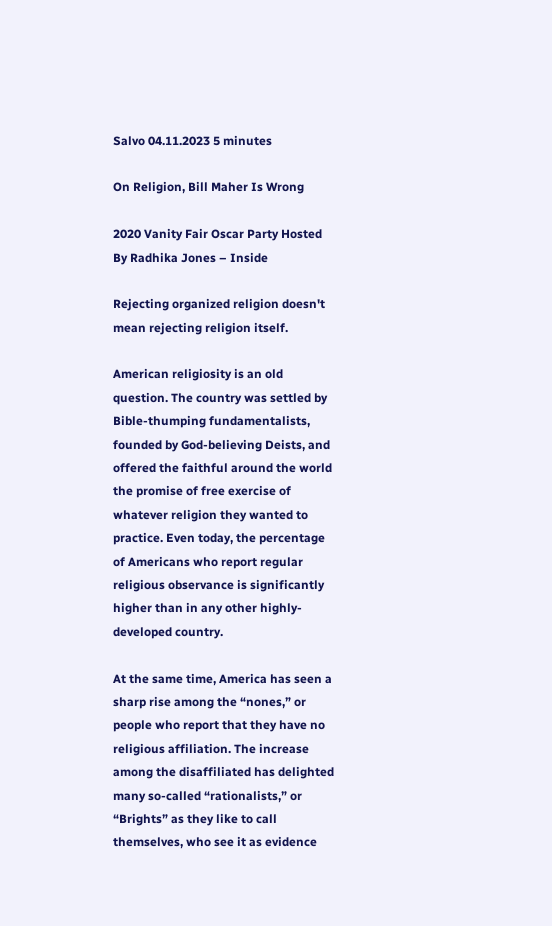Salvo 04.11.2023 5 minutes

On Religion, Bill Maher Is Wrong

2020 Vanity Fair Oscar Party Hosted By Radhika Jones – Inside

Rejecting organized religion doesn't mean rejecting religion itself.

American religiosity is an old question. The country was settled by Bible-thumping fundamentalists, founded by God-believing Deists, and offered the faithful around the world the promise of free exercise of whatever religion they wanted to practice. Even today, the percentage of Americans who report regular religious observance is significantly higher than in any other highly-developed country.

At the same time, America has seen a sharp rise among the “nones,” or people who report that they have no religious affiliation. The increase among the disaffiliated has delighted many so-called “rationalists,” or “Brights” as they like to call themselves, who see it as evidence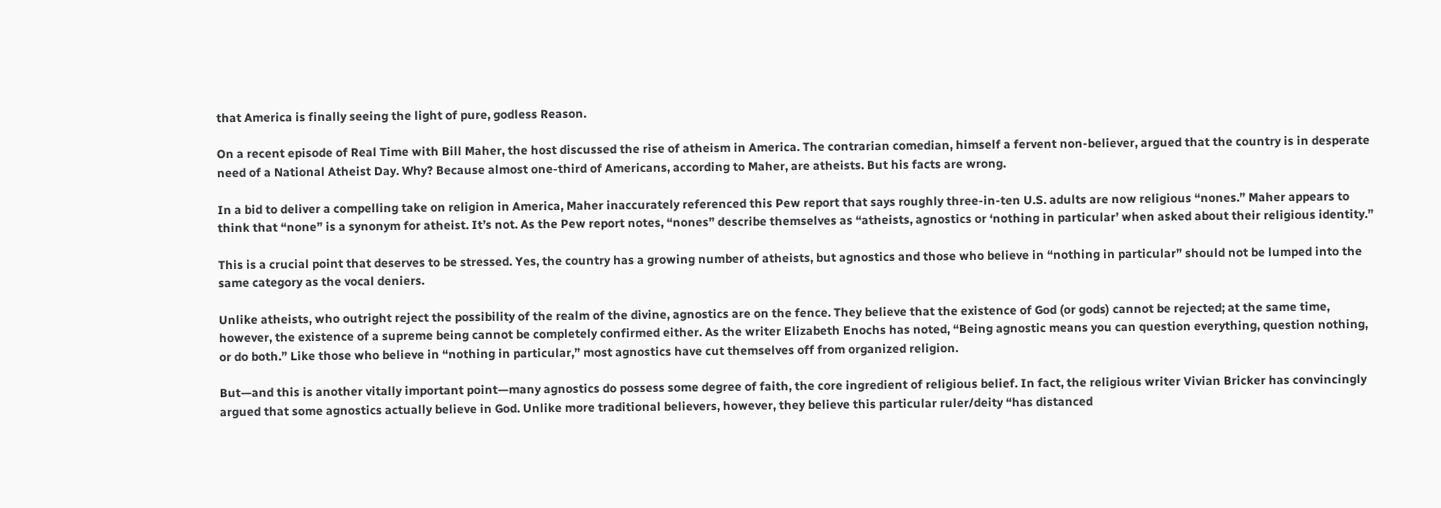that America is finally seeing the light of pure, godless Reason.

On a recent episode of Real Time with Bill Maher, the host discussed the rise of atheism in America. The contrarian comedian, himself a fervent non-believer, argued that the country is in desperate need of a National Atheist Day. Why? Because almost one-third of Americans, according to Maher, are atheists. But his facts are wrong.

In a bid to deliver a compelling take on religion in America, Maher inaccurately referenced this Pew report that says roughly three-in-ten U.S. adults are now religious “nones.” Maher appears to think that “none” is a synonym for atheist. It’s not. As the Pew report notes, “nones” describe themselves as “atheists, agnostics or ‘nothing in particular’ when asked about their religious identity.”

This is a crucial point that deserves to be stressed. Yes, the country has a growing number of atheists, but agnostics and those who believe in “nothing in particular” should not be lumped into the same category as the vocal deniers.

Unlike atheists, who outright reject the possibility of the realm of the divine, agnostics are on the fence. They believe that the existence of God (or gods) cannot be rejected; at the same time, however, the existence of a supreme being cannot be completely confirmed either. As the writer Elizabeth Enochs has noted, “Being agnostic means you can question everything, question nothing, or do both.” Like those who believe in “nothing in particular,” most agnostics have cut themselves off from organized religion.

But—and this is another vitally important point—many agnostics do possess some degree of faith, the core ingredient of religious belief. In fact, the religious writer Vivian Bricker has convincingly argued that some agnostics actually believe in God. Unlike more traditional believers, however, they believe this particular ruler/deity “has distanced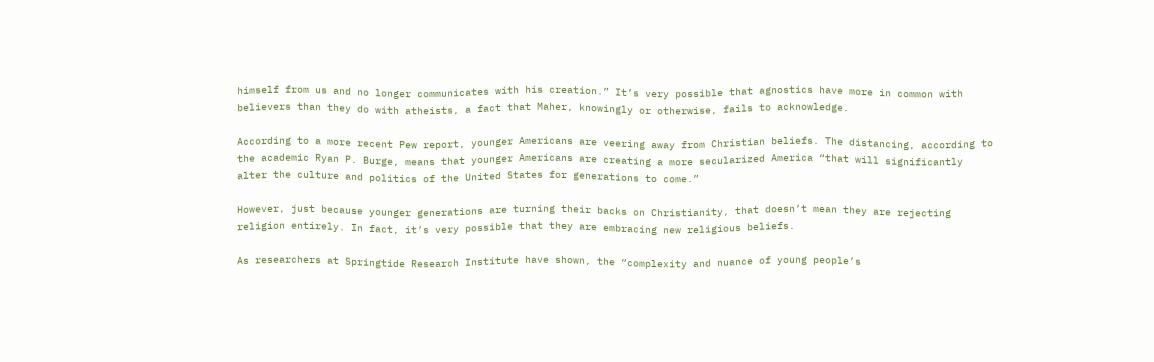himself from us and no longer communicates with his creation.” It’s very possible that agnostics have more in common with believers than they do with atheists, a fact that Maher, knowingly or otherwise, fails to acknowledge.

According to a more recent Pew report, younger Americans are veering away from Christian beliefs. The distancing, according to the academic Ryan P. Burge, means that younger Americans are creating a more secularized America “that will significantly alter the culture and politics of the United States for generations to come.”

However, just because younger generations are turning their backs on Christianity, that doesn’t mean they are rejecting religion entirely. In fact, it’s very possible that they are embracing new religious beliefs.

As researchers at Springtide Research Institute have shown, the “complexity and nuance of young people’s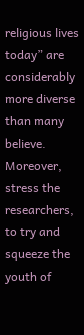religious lives today” are considerably more diverse than many believe. Moreover, stress the researchers, to try and squeeze the youth of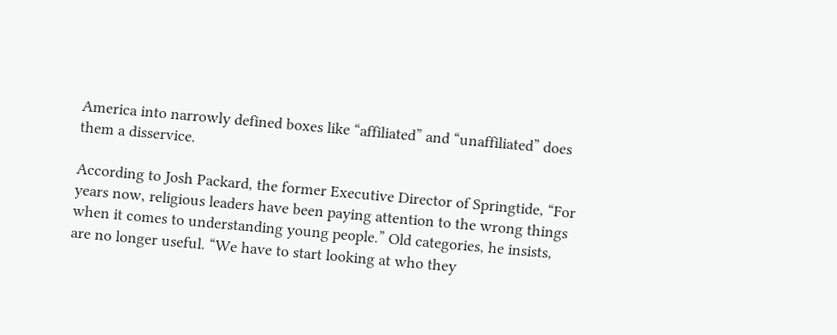America into narrowly defined boxes like “affiliated” and “unaffiliated” does them a disservice.

According to Josh Packard, the former Executive Director of Springtide, “For years now, religious leaders have been paying attention to the wrong things when it comes to understanding young people.” Old categories, he insists, are no longer useful. “We have to start looking at who they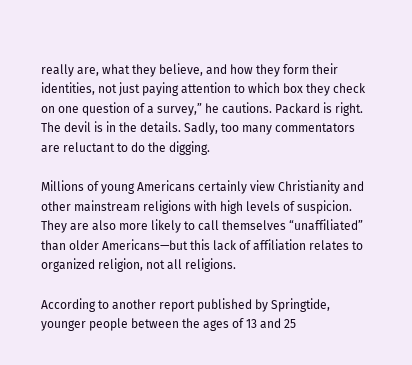really are, what they believe, and how they form their identities, not just paying attention to which box they check on one question of a survey,” he cautions. Packard is right. The devil is in the details. Sadly, too many commentators are reluctant to do the digging.

Millions of young Americans certainly view Christianity and other mainstream religions with high levels of suspicion. They are also more likely to call themselves “unaffiliated” than older Americans—but this lack of affiliation relates to organized religion, not all religions.

According to another report published by Springtide, younger people between the ages of 13 and 25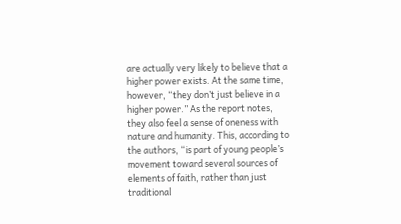are actually very likely to believe that a higher power exists. At the same time, however, “they don’t just believe in a higher power.” As the report notes, they also feel a sense of oneness with nature and humanity. This, according to the authors, “is part of young people’s movement toward several sources of elements of faith, rather than just traditional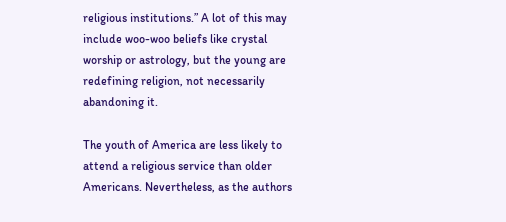religious institutions.” A lot of this may include woo-woo beliefs like crystal worship or astrology, but the young are redefining religion, not necessarily abandoning it.

The youth of America are less likely to attend a religious service than older Americans. Nevertheless, as the authors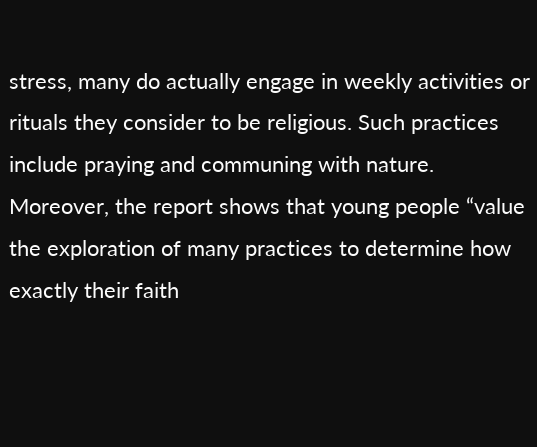stress, many do actually engage in weekly activities or rituals they consider to be religious. Such practices include praying and communing with nature. Moreover, the report shows that young people “value the exploration of many practices to determine how exactly their faith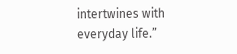intertwines with everyday life.”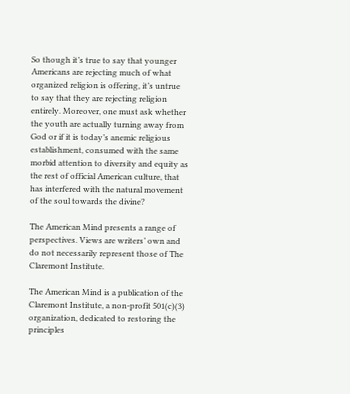So though it’s true to say that younger Americans are rejecting much of what organized religion is offering, it’s untrue to say that they are rejecting religion entirely. Moreover, one must ask whether the youth are actually turning away from God or if it is today’s anemic religious establishment, consumed with the same morbid attention to diversity and equity as the rest of official American culture, that has interfered with the natural movement of the soul towards the divine?

The American Mind presents a range of perspectives. Views are writers’ own and do not necessarily represent those of The Claremont Institute.

The American Mind is a publication of the Claremont Institute, a non-profit 501(c)(3) organization, dedicated to restoring the principles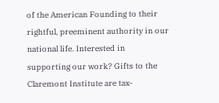of the American Founding to their rightful, preeminent authority in our national life. Interested in supporting our work? Gifts to the Claremont Institute are tax-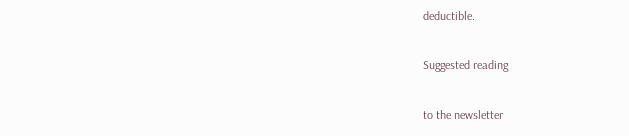deductible.

Suggested reading

to the newsletter